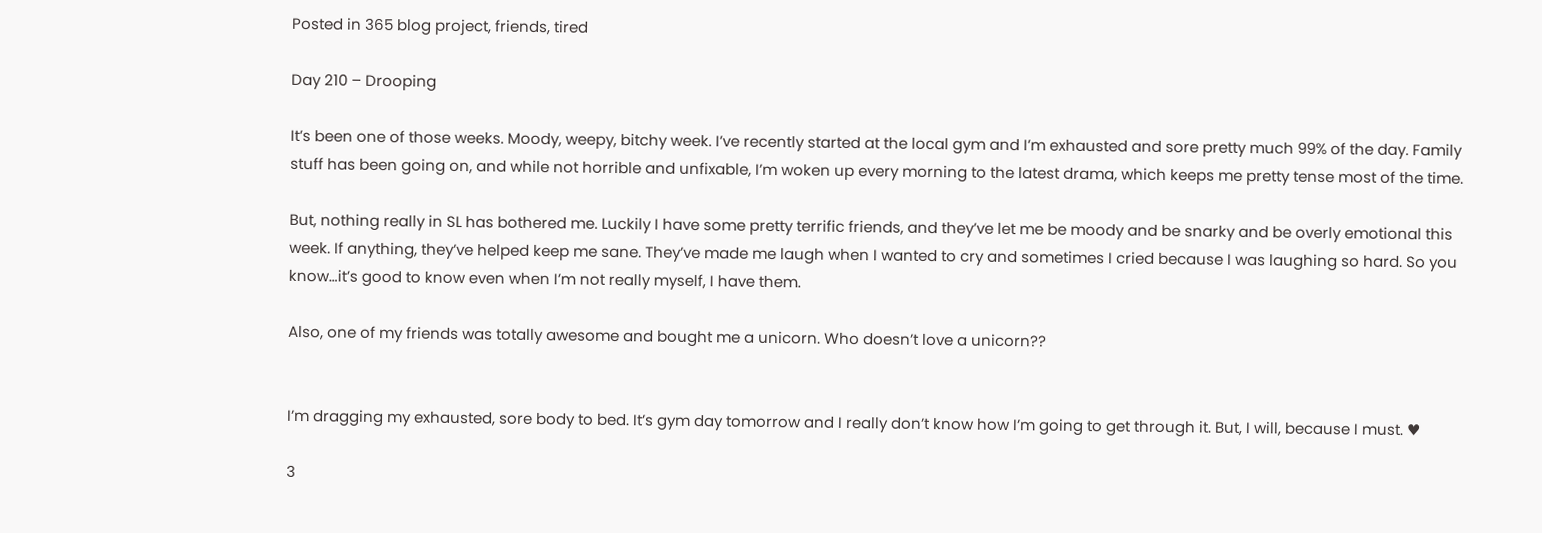Posted in 365 blog project, friends, tired

Day 210 – Drooping

It’s been one of those weeks. Moody, weepy, bitchy week. I’ve recently started at the local gym and I’m exhausted and sore pretty much 99% of the day. Family stuff has been going on, and while not horrible and unfixable, I’m woken up every morning to the latest drama, which keeps me pretty tense most of the time.

But, nothing really in SL has bothered me. Luckily I have some pretty terrific friends, and they’ve let me be moody and be snarky and be overly emotional this week. If anything, they’ve helped keep me sane. They’ve made me laugh when I wanted to cry and sometimes I cried because I was laughing so hard. So you know…it’s good to know even when I’m not really myself, I have them.

Also, one of my friends was totally awesome and bought me a unicorn. Who doesn’t love a unicorn??


I’m dragging my exhausted, sore body to bed. It’s gym day tomorrow and I really don’t know how I’m going to get through it. But, I will, because I must. ♥

3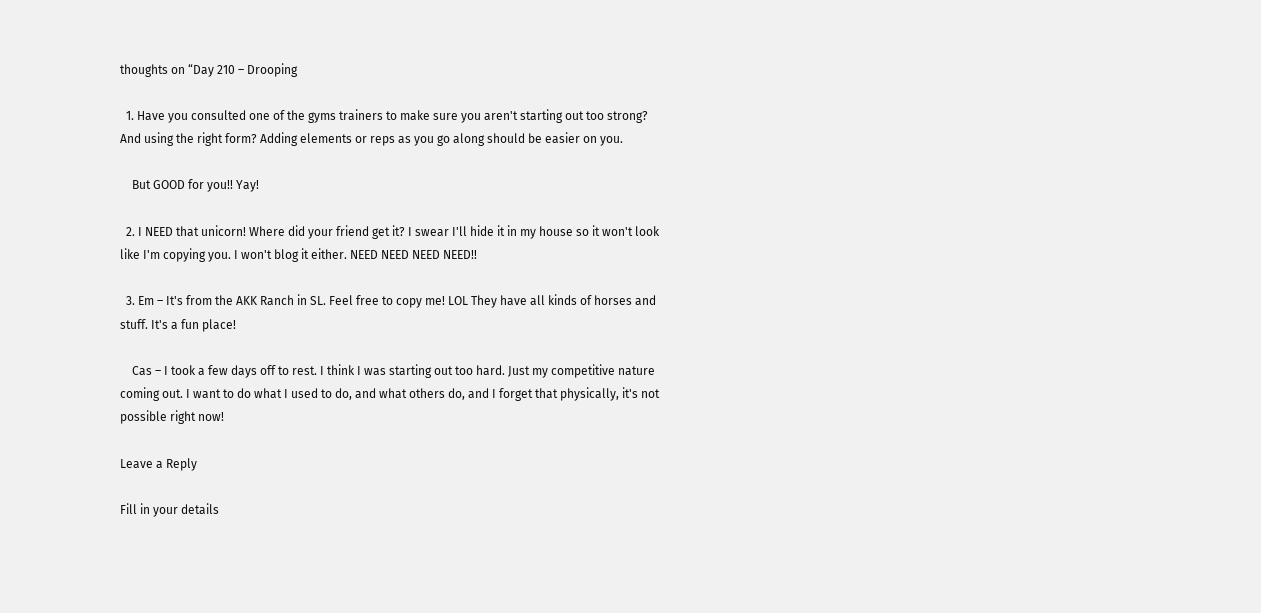thoughts on “Day 210 – Drooping

  1. Have you consulted one of the gyms trainers to make sure you aren't starting out too strong? And using the right form? Adding elements or reps as you go along should be easier on you.

    But GOOD for you!! Yay!

  2. I NEED that unicorn! Where did your friend get it? I swear I'll hide it in my house so it won't look like I'm copying you. I won't blog it either. NEED NEED NEED NEED!!

  3. Em – It's from the AKK Ranch in SL. Feel free to copy me! LOL They have all kinds of horses and stuff. It's a fun place!

    Cas – I took a few days off to rest. I think I was starting out too hard. Just my competitive nature coming out. I want to do what I used to do, and what others do, and I forget that physically, it's not possible right now!

Leave a Reply

Fill in your details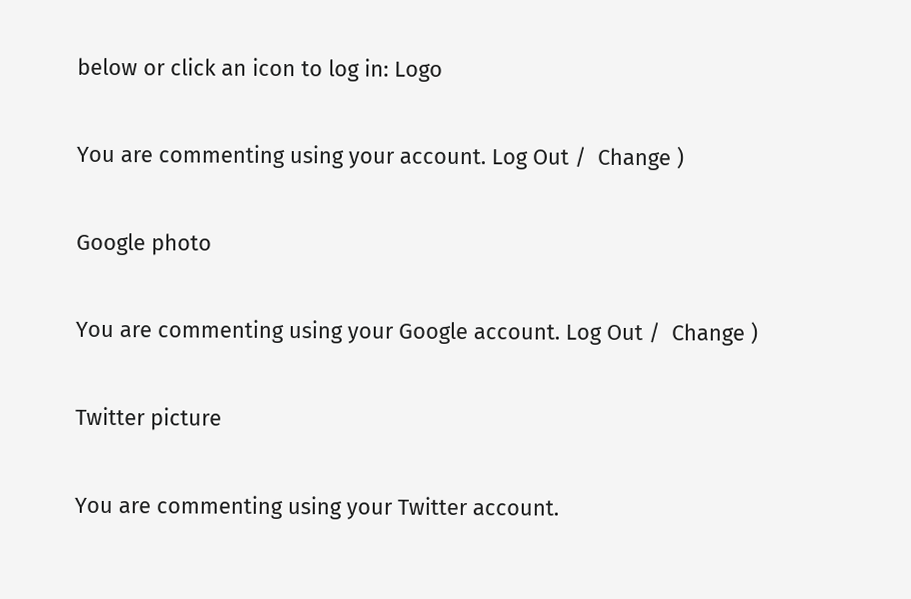below or click an icon to log in: Logo

You are commenting using your account. Log Out /  Change )

Google photo

You are commenting using your Google account. Log Out /  Change )

Twitter picture

You are commenting using your Twitter account.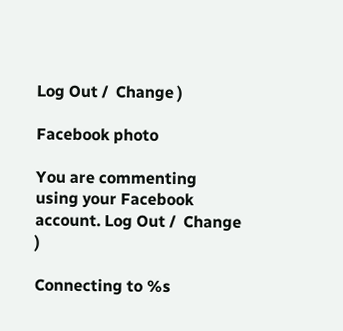Log Out /  Change )

Facebook photo

You are commenting using your Facebook account. Log Out /  Change )

Connecting to %s